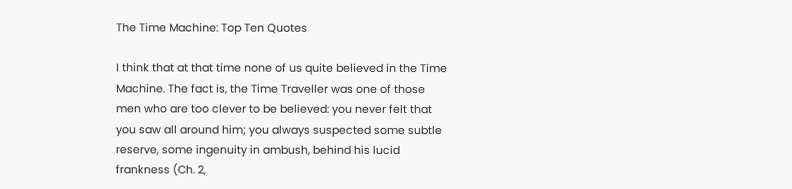The Time Machine: Top Ten Quotes

I think that at that time none of us quite believed in the Time Machine. The fact is, the Time Traveller was one of those men who are too clever to be believed: you never felt that you saw all around him; you always suspected some subtle reserve, some ingenuity in ambush, behind his lucid frankness (Ch. 2,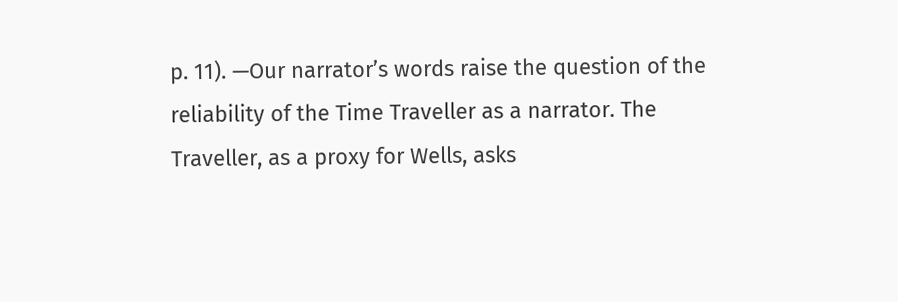p. 11). —Our narrator’s words raise the question of the reliability of the Time Traveller as a narrator. The Traveller, as a proxy for Wells, asks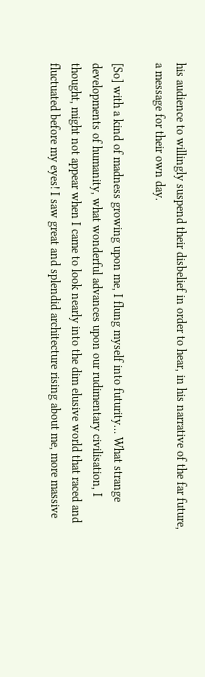his audience to willingly suspend their disbelief in order to hear, in his narrative of the far future, a message for their own day.

[So] with a kind of madness growing upon me, I flung myself into futurity… What strange developments of humanity, what wonderful advances upon our rudimentary civilisation, I thought, might not appear when I came to look nearly into the dim elusive world that raced and fluctuated before my eyes! I saw great and splendid architecture rising about me, more massive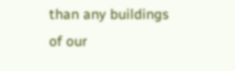than any buildings of our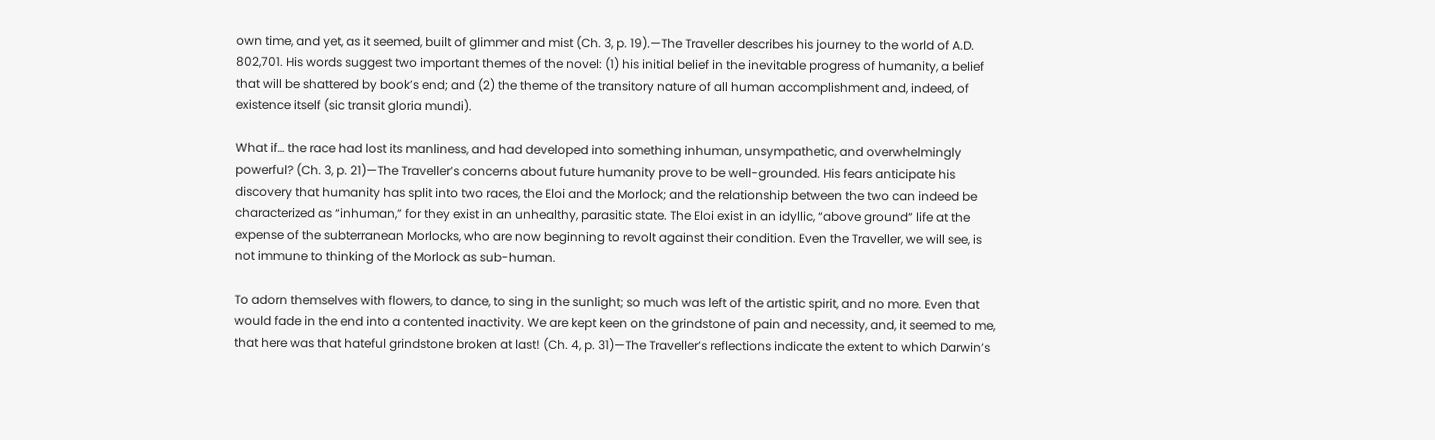own time, and yet, as it seemed, built of glimmer and mist (Ch. 3, p. 19).—The Traveller describes his journey to the world of A.D. 802,701. His words suggest two important themes of the novel: (1) his initial belief in the inevitable progress of humanity, a belief that will be shattered by book’s end; and (2) the theme of the transitory nature of all human accomplishment and, indeed, of existence itself (sic transit gloria mundi).

What if… the race had lost its manliness, and had developed into something inhuman, unsympathetic, and overwhelmingly powerful? (Ch. 3, p. 21)—The Traveller’s concerns about future humanity prove to be well-grounded. His fears anticipate his discovery that humanity has split into two races, the Eloi and the Morlock; and the relationship between the two can indeed be characterized as “inhuman,” for they exist in an unhealthy, parasitic state. The Eloi exist in an idyllic, “above ground” life at the expense of the subterranean Morlocks, who are now beginning to revolt against their condition. Even the Traveller, we will see, is not immune to thinking of the Morlock as sub-human.

To adorn themselves with flowers, to dance, to sing in the sunlight; so much was left of the artistic spirit, and no more. Even that would fade in the end into a contented inactivity. We are kept keen on the grindstone of pain and necessity, and, it seemed to me, that here was that hateful grindstone broken at last! (Ch. 4, p. 31)—The Traveller’s reflections indicate the extent to which Darwin’s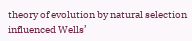theory of evolution by natural selection influenced Wells’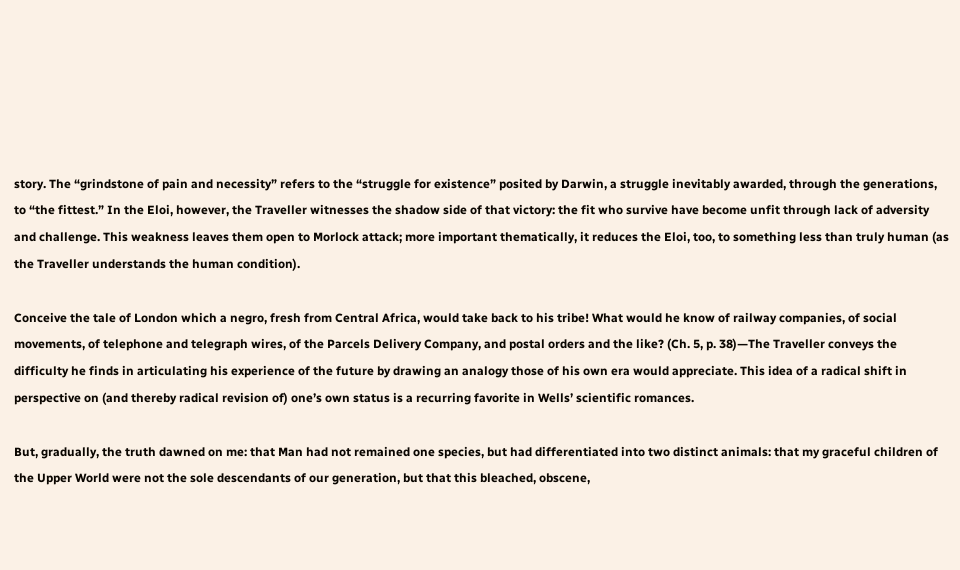story. The “grindstone of pain and necessity” refers to the “struggle for existence” posited by Darwin, a struggle inevitably awarded, through the generations, to “the fittest.” In the Eloi, however, the Traveller witnesses the shadow side of that victory: the fit who survive have become unfit through lack of adversity and challenge. This weakness leaves them open to Morlock attack; more important thematically, it reduces the Eloi, too, to something less than truly human (as the Traveller understands the human condition).

Conceive the tale of London which a negro, fresh from Central Africa, would take back to his tribe! What would he know of railway companies, of social movements, of telephone and telegraph wires, of the Parcels Delivery Company, and postal orders and the like? (Ch. 5, p. 38)—The Traveller conveys the difficulty he finds in articulating his experience of the future by drawing an analogy those of his own era would appreciate. This idea of a radical shift in perspective on (and thereby radical revision of) one’s own status is a recurring favorite in Wells’ scientific romances.

But, gradually, the truth dawned on me: that Man had not remained one species, but had differentiated into two distinct animals: that my graceful children of the Upper World were not the sole descendants of our generation, but that this bleached, obscene,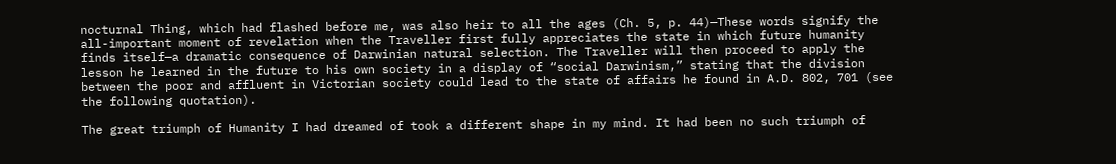nocturnal Thing, which had flashed before me, was also heir to all the ages (Ch. 5, p. 44)—These words signify the all-important moment of revelation when the Traveller first fully appreciates the state in which future humanity finds itself—a dramatic consequence of Darwinian natural selection. The Traveller will then proceed to apply the lesson he learned in the future to his own society in a display of “social Darwinism,” stating that the division between the poor and affluent in Victorian society could lead to the state of affairs he found in A.D. 802, 701 (see the following quotation).

The great triumph of Humanity I had dreamed of took a different shape in my mind. It had been no such triumph of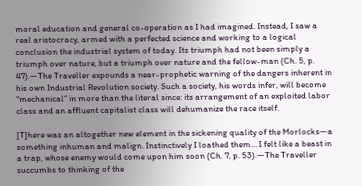moral education and general co-operation as I had imagined. Instead, I saw a real aristocracy, armed with a perfected science and working to a logical conclusion the industrial system of today. Its triumph had not been simply a triumph over nature, but a triumph over nature and the fellow-man (Ch. 5, p. 47).—The Traveller expounds a near-prophetic warning of the dangers inherent in his own Industrial Revolution society. Such a society, his words infer, will become “mechanical” in more than the literal since: its arrangement of an exploited labor class and an affluent capitalist class will dehumanize the race itself.

[T]here was an altogether new element in the sickening quality of the Morlocks—a something inhuman and malign. Instinctively I loathed them… I felt like a beast in a trap, whose enemy would come upon him soon (Ch. 7, p. 53).—The Traveller succumbs to thinking of the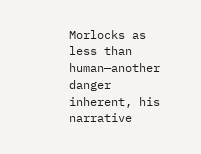Morlocks as less than human—another danger inherent, his narrative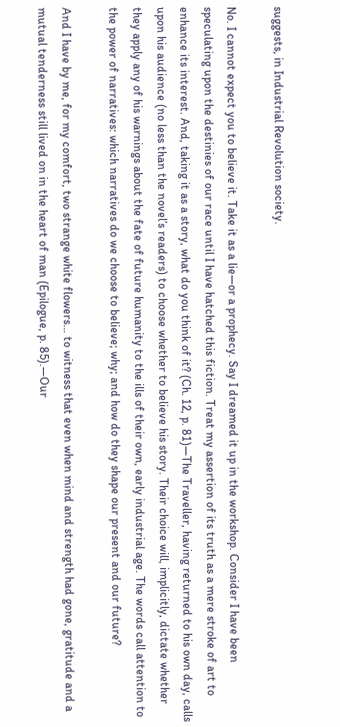suggests, in Industrial Revolution society.

No. I cannot expect you to believe it. Take it as a lie—or a prophecy. Say I dreamed it up in the workshop. Consider I have been speculating upon the destinies of our race until I have hatched this fiction. Treat my assertion of its truth as a mere stroke of art to enhance its interest. And, taking it as a story, what do you think of it? (Ch. 12, p. 81)—The Traveller, having returned to his own day, calls upon his audience (no less than the novel’s readers) to choose whether to believe his story. Their choice will, implicitly, dictate whether they apply any of his warnings about the fate of future humanity to the ills of their own, early industrial age. The words call attention to the power of narratives: which narratives do we choose to believe; why; and how do they shape our present and our future?

And I have by me, for my comfort, two strange white flowers… to witness that even when mind and strength had gone, gratitude and a mutual tenderness still lived on in the heart of man (Epilogue, p. 85).—Our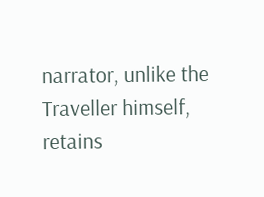narrator, unlike the Traveller himself, retains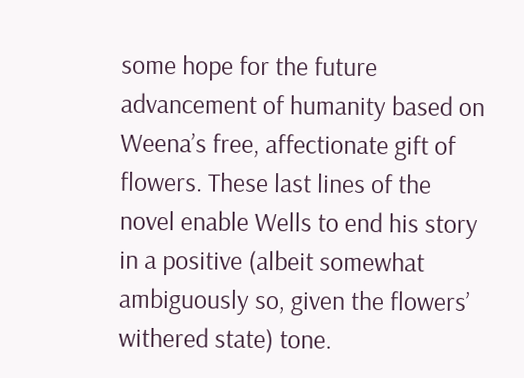some hope for the future advancement of humanity based on Weena’s free, affectionate gift of flowers. These last lines of the novel enable Wells to end his story in a positive (albeit somewhat ambiguously so, given the flowers’ withered state) tone.